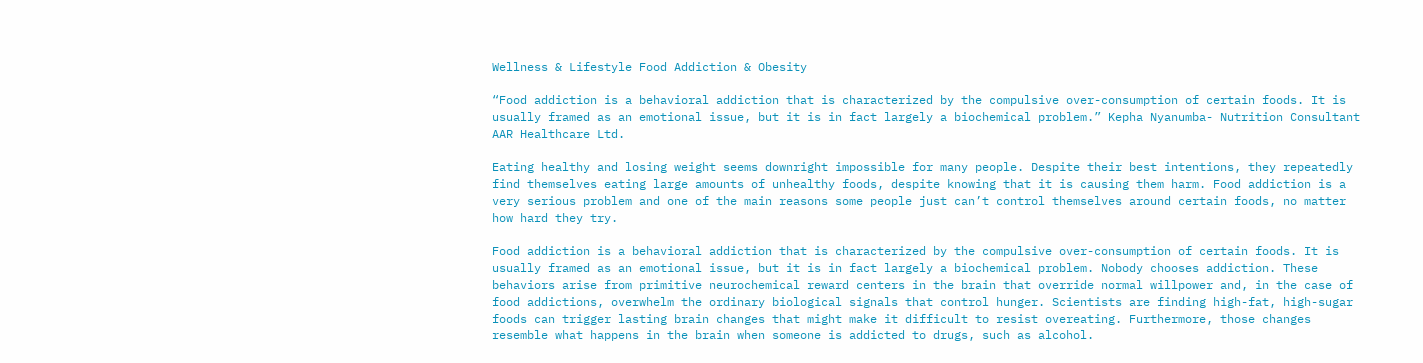Wellness & Lifestyle Food Addiction & Obesity

“Food addiction is a behavioral addiction that is characterized by the compulsive over-consumption of certain foods. It is usually framed as an emotional issue, but it is in fact largely a biochemical problem.” Kepha Nyanumba- Nutrition Consultant AAR Healthcare Ltd.

Eating healthy and losing weight seems downright impossible for many people. Despite their best intentions, they repeatedly find themselves eating large amounts of unhealthy foods, despite knowing that it is causing them harm. Food addiction is a very serious problem and one of the main reasons some people just can’t control themselves around certain foods, no matter how hard they try.

Food addiction is a behavioral addiction that is characterized by the compulsive over-consumption of certain foods. It is usually framed as an emotional issue, but it is in fact largely a biochemical problem. Nobody chooses addiction. These behaviors arise from primitive neurochemical reward centers in the brain that override normal willpower and, in the case of food addictions, overwhelm the ordinary biological signals that control hunger. Scientists are finding high-fat, high-sugar foods can trigger lasting brain changes that might make it difficult to resist overeating. Furthermore, those changes resemble what happens in the brain when someone is addicted to drugs, such as alcohol.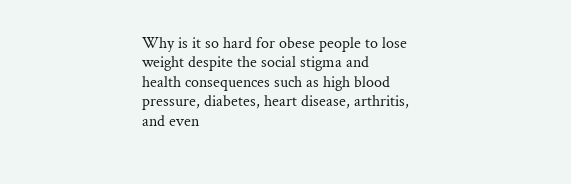Why is it so hard for obese people to lose weight despite the social stigma and health consequences such as high blood pressure, diabetes, heart disease, arthritis, and even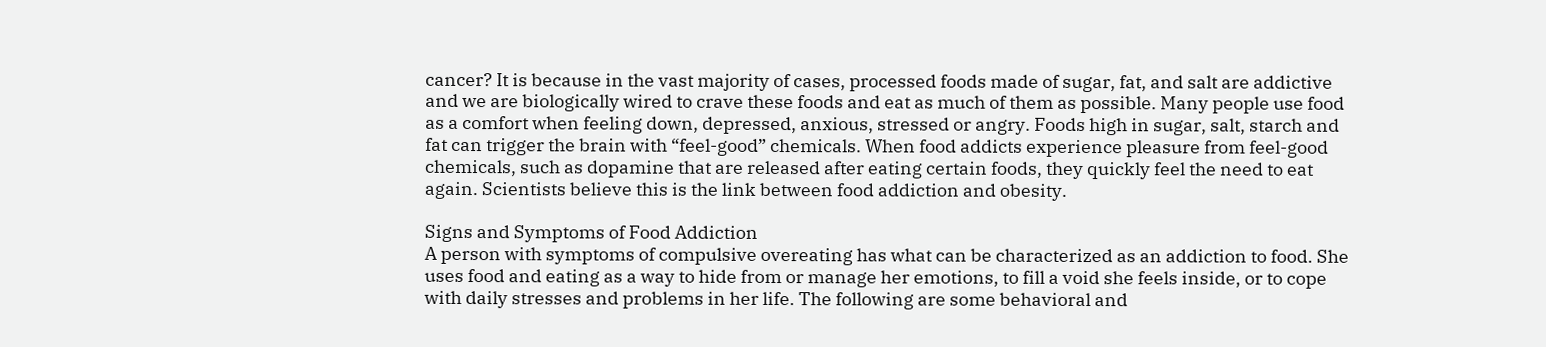cancer? It is because in the vast majority of cases, processed foods made of sugar, fat, and salt are addictive and we are biologically wired to crave these foods and eat as much of them as possible. Many people use food as a comfort when feeling down, depressed, anxious, stressed or angry. Foods high in sugar, salt, starch and fat can trigger the brain with “feel-good” chemicals. When food addicts experience pleasure from feel-good chemicals, such as dopamine that are released after eating certain foods, they quickly feel the need to eat again. Scientists believe this is the link between food addiction and obesity.

Signs and Symptoms of Food Addiction
A person with symptoms of compulsive overeating has what can be characterized as an addiction to food. She uses food and eating as a way to hide from or manage her emotions, to fill a void she feels inside, or to cope with daily stresses and problems in her life. The following are some behavioral and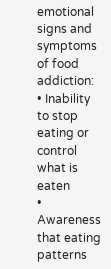emotional signs and symptoms of food addiction:
• Inability to stop eating or control what is eaten
• Awareness that eating patterns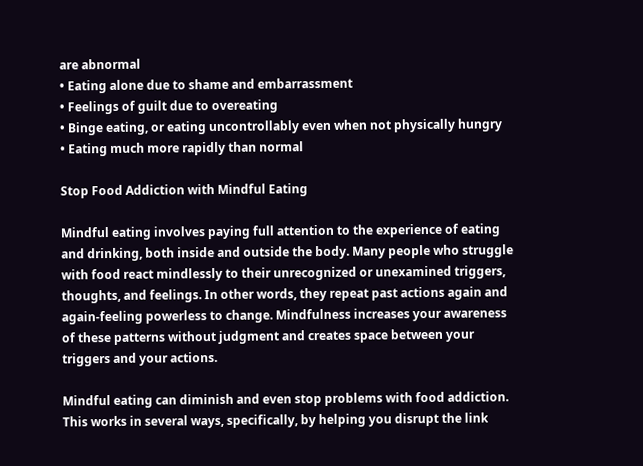are abnormal
• Eating alone due to shame and embarrassment
• Feelings of guilt due to overeating
• Binge eating, or eating uncontrollably even when not physically hungry
• Eating much more rapidly than normal

Stop Food Addiction with Mindful Eating

Mindful eating involves paying full attention to the experience of eating and drinking, both inside and outside the body. Many people who struggle with food react mindlessly to their unrecognized or unexamined triggers, thoughts, and feelings. In other words, they repeat past actions again and again-feeling powerless to change. Mindfulness increases your awareness of these patterns without judgment and creates space between your triggers and your actions.

Mindful eating can diminish and even stop problems with food addiction. This works in several ways, specifically, by helping you disrupt the link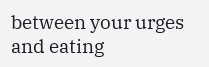between your urges and eating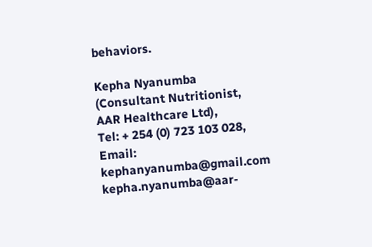behaviors.

Kepha Nyanumba (Consultant Nutritionist, AAR Healthcare Ltd),
Tel: + 254 (0) 723 103 028,
Email: kephanyanumba@gmail.com kepha.nyanumba@aar-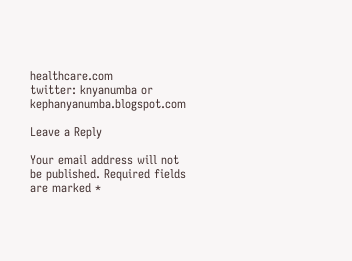healthcare.com
twitter: knyanumba or kephanyanumba.blogspot.com

Leave a Reply

Your email address will not be published. Required fields are marked *